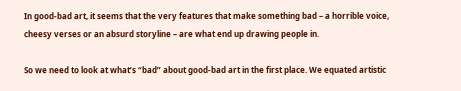In good-bad art, it seems that the very features that make something bad – a horrible voice, cheesy verses or an absurd storyline – are what end up drawing people in.

So we need to look at what’s “bad” about good-bad art in the first place. We equated artistic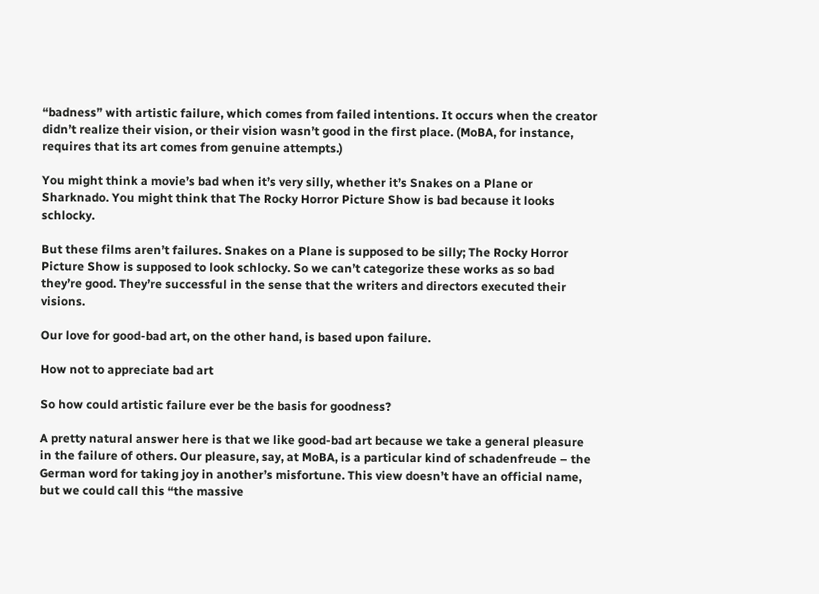“badness” with artistic failure, which comes from failed intentions. It occurs when the creator didn’t realize their vision, or their vision wasn’t good in the first place. (MoBA, for instance, requires that its art comes from genuine attempts.)

You might think a movie’s bad when it’s very silly, whether it’s Snakes on a Plane or Sharknado. You might think that The Rocky Horror Picture Show is bad because it looks schlocky.

But these films aren’t failures. Snakes on a Plane is supposed to be silly; The Rocky Horror Picture Show is supposed to look schlocky. So we can’t categorize these works as so bad they’re good. They’re successful in the sense that the writers and directors executed their visions.

Our love for good-bad art, on the other hand, is based upon failure.

How not to appreciate bad art

So how could artistic failure ever be the basis for goodness?

A pretty natural answer here is that we like good-bad art because we take a general pleasure in the failure of others. Our pleasure, say, at MoBA, is a particular kind of schadenfreude – the German word for taking joy in another’s misfortune. This view doesn’t have an official name, but we could call this “the massive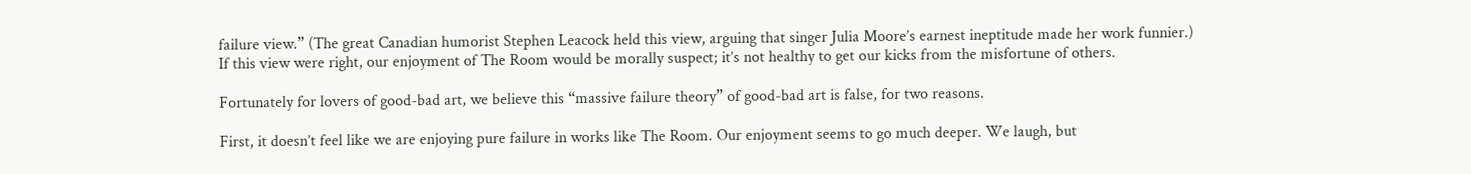failure view.” (The great Canadian humorist Stephen Leacock held this view, arguing that singer Julia Moore’s earnest ineptitude made her work funnier.) If this view were right, our enjoyment of The Room would be morally suspect; it’s not healthy to get our kicks from the misfortune of others.

Fortunately for lovers of good-bad art, we believe this “massive failure theory” of good-bad art is false, for two reasons.

First, it doesn’t feel like we are enjoying pure failure in works like The Room. Our enjoyment seems to go much deeper. We laugh, but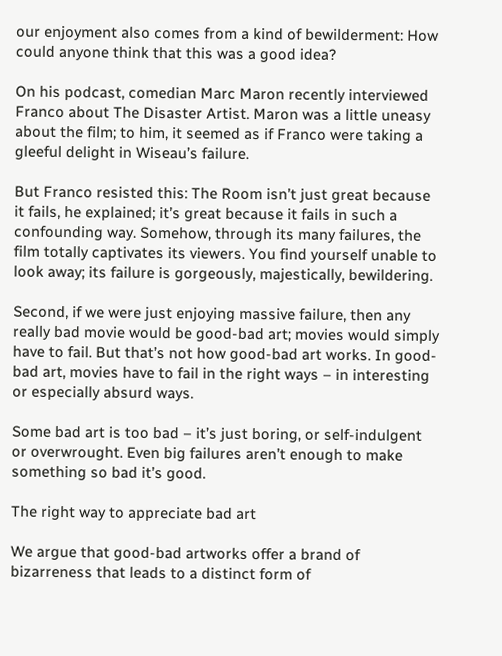our enjoyment also comes from a kind of bewilderment: How could anyone think that this was a good idea?

On his podcast, comedian Marc Maron recently interviewed Franco about The Disaster Artist. Maron was a little uneasy about the film; to him, it seemed as if Franco were taking a gleeful delight in Wiseau’s failure.

But Franco resisted this: The Room isn’t just great because it fails, he explained; it’s great because it fails in such a confounding way. Somehow, through its many failures, the film totally captivates its viewers. You find yourself unable to look away; its failure is gorgeously, majestically, bewildering.

Second, if we were just enjoying massive failure, then any really bad movie would be good-bad art; movies would simply have to fail. But that’s not how good-bad art works. In good-bad art, movies have to fail in the right ways – in interesting or especially absurd ways.

Some bad art is too bad – it’s just boring, or self-indulgent or overwrought. Even big failures aren’t enough to make something so bad it’s good.

The right way to appreciate bad art

We argue that good-bad artworks offer a brand of bizarreness that leads to a distinct form of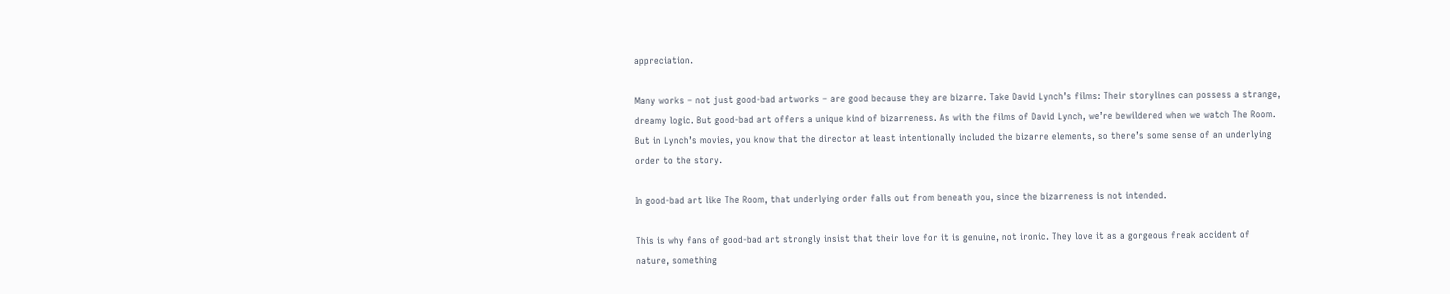appreciation.

Many works – not just good-bad artworks – are good because they are bizarre. Take David Lynch’s films: Their storylines can possess a strange, dreamy logic. But good-bad art offers a unique kind of bizarreness. As with the films of David Lynch, we’re bewildered when we watch The Room. But in Lynch’s movies, you know that the director at least intentionally included the bizarre elements, so there’s some sense of an underlying order to the story.

In good-bad art like The Room, that underlying order falls out from beneath you, since the bizarreness is not intended.

This is why fans of good-bad art strongly insist that their love for it is genuine, not ironic. They love it as a gorgeous freak accident of nature, something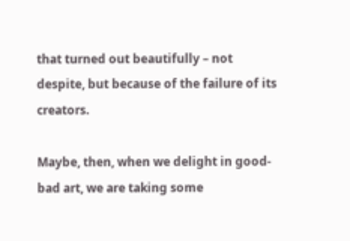that turned out beautifully – not despite, but because of the failure of its creators.

Maybe, then, when we delight in good-bad art, we are taking some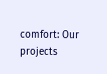comfort: Our projects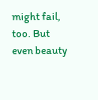might fail, too. But even beauty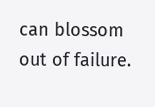can blossom out of failure.